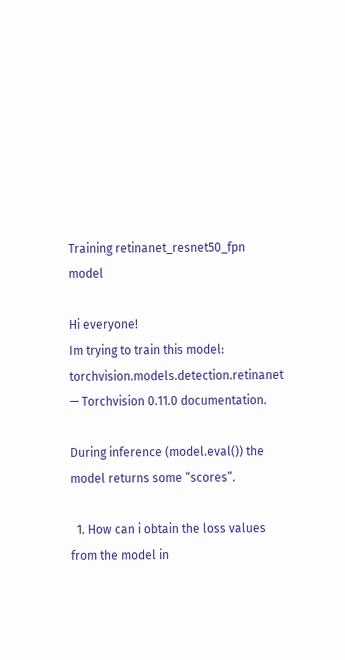Training retinanet_resnet50_fpn model

Hi everyone!
Im trying to train this model: torchvision.models.detection.retinanet — Torchvision 0.11.0 documentation.

During inference (model.eval()) the model returns some “scores”.

  1. How can i obtain the loss values from the model in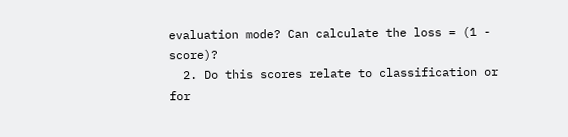evaluation mode? Can calculate the loss = (1 - score)?
  2. Do this scores relate to classification or for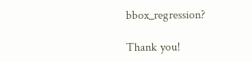bbox_regression?

Thank you!